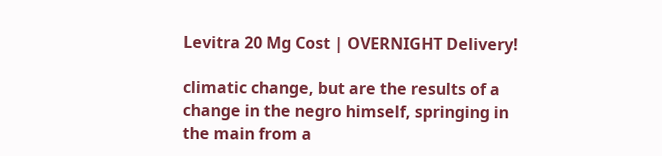Levitra 20 Mg Cost | OVERNIGHT Delivery!

climatic change, but are the results of a change in the negro himself, springing in the main from a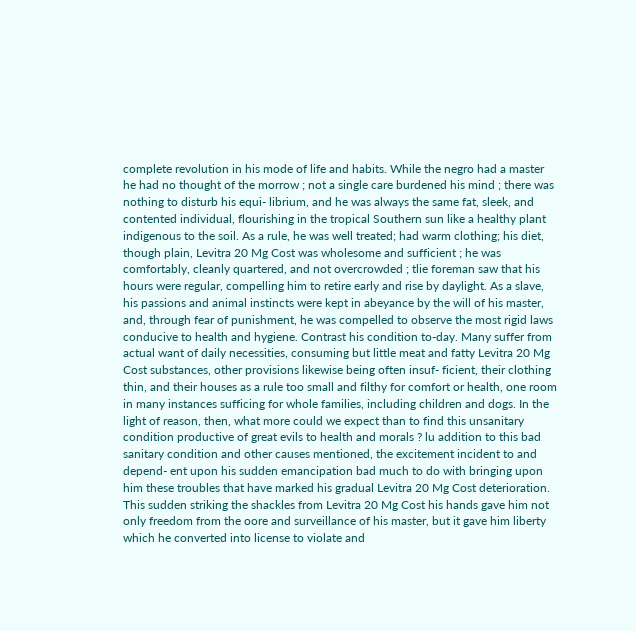complete revolution in his mode of life and habits. While the negro had a master he had no thought of the morrow ; not a single care burdened his mind ; there was nothing to disturb his equi- librium, and he was always the same fat, sleek, and contented individual, flourishing in the tropical Southern sun like a healthy plant indigenous to the soil. As a rule, he was well treated; had warm clothing; his diet, though plain, Levitra 20 Mg Cost was wholesome and sufficient ; he was comfortably, cleanly quartered, and not overcrowded ; tlie foreman saw that his hours were regular, compelling him to retire early and rise by daylight. As a slave, his passions and animal instincts were kept in abeyance by the will of his master, and, through fear of punishment, he was compelled to observe the most rigid laws conducive to health and hygiene. Contrast his condition to-day. Many suffer from actual want of daily necessities, consuming but little meat and fatty Levitra 20 Mg Cost substances, other provisions likewise being often insuf- ficient, their clothing thin, and their houses as a rule too small and filthy for comfort or health, one room in many instances sufficing for whole families, including children and dogs. In the light of reason, then, what more could we expect than to find this unsanitary condition productive of great evils to health and morals ? lu addition to this bad sanitary condition and other causes mentioned, the excitement incident to and depend- ent upon his sudden emancipation bad much to do with bringing upon him these troubles that have marked his gradual Levitra 20 Mg Cost deterioration. This sudden striking the shackles from Levitra 20 Mg Cost his hands gave him not only freedom from the oore and surveillance of his master, but it gave him liberty which he converted into license to violate and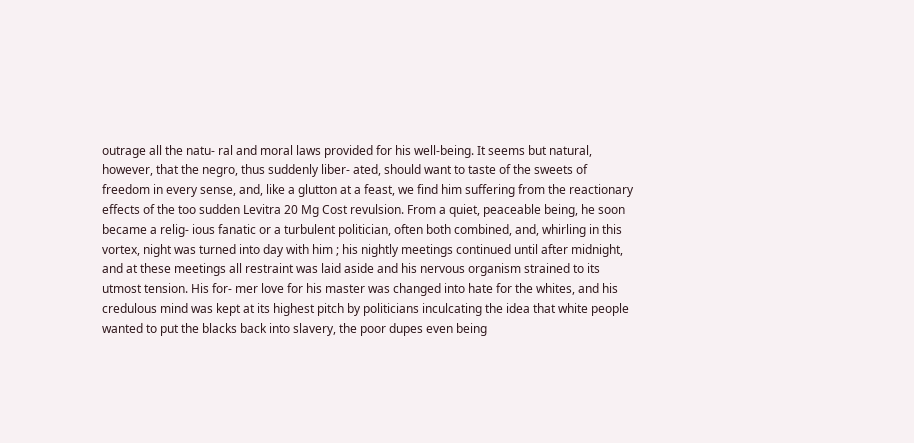outrage all the natu- ral and moral laws provided for his well-being. It seems but natural, however, that the negro, thus suddenly liber- ated, should want to taste of the sweets of freedom in every sense, and, like a glutton at a feast, we find him suffering from the reactionary effects of the too sudden Levitra 20 Mg Cost revulsion. From a quiet, peaceable being, he soon became a relig- ious fanatic or a turbulent politician, often both combined, and, whirling in this vortex, night was turned into day with him ; his nightly meetings continued until after midnight, and at these meetings all restraint was laid aside and his nervous organism strained to its utmost tension. His for- mer love for his master was changed into hate for the whites, and his credulous mind was kept at its highest pitch by politicians inculcating the idea that white people wanted to put the blacks back into slavery, the poor dupes even being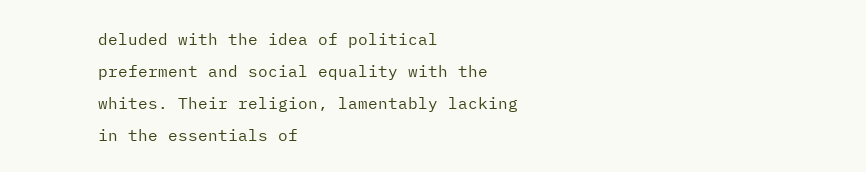deluded with the idea of political preferment and social equality with the whites. Their religion, lamentably lacking in the essentials of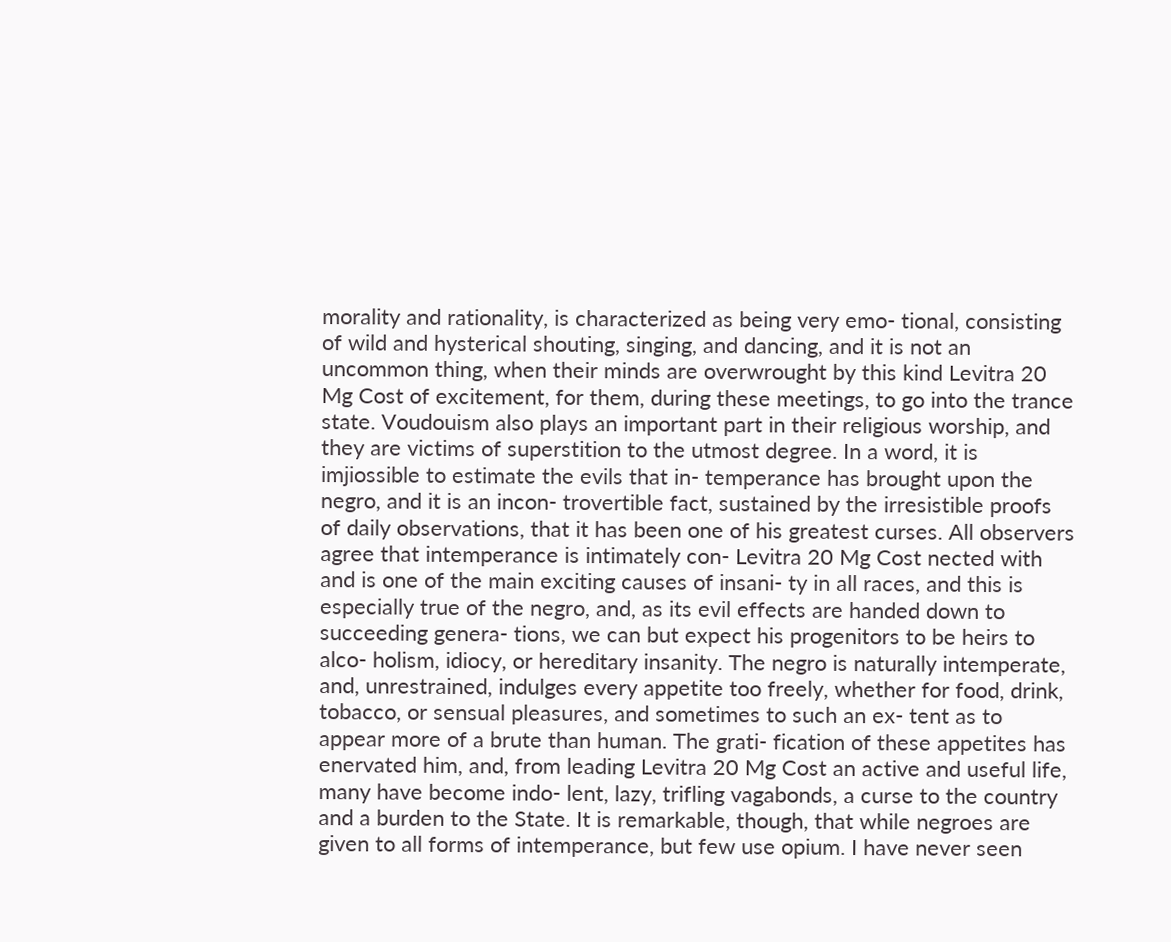morality and rationality, is characterized as being very emo- tional, consisting of wild and hysterical shouting, singing, and dancing, and it is not an uncommon thing, when their minds are overwrought by this kind Levitra 20 Mg Cost of excitement, for them, during these meetings, to go into the trance state. Voudouism also plays an important part in their religious worship, and they are victims of superstition to the utmost degree. In a word, it is imjiossible to estimate the evils that in- temperance has brought upon the negro, and it is an incon- trovertible fact, sustained by the irresistible proofs of daily observations, that it has been one of his greatest curses. All observers agree that intemperance is intimately con- Levitra 20 Mg Cost nected with and is one of the main exciting causes of insani- ty in all races, and this is especially true of the negro, and, as its evil effects are handed down to succeeding genera- tions, we can but expect his progenitors to be heirs to alco- holism, idiocy, or hereditary insanity. The negro is naturally intemperate, and, unrestrained, indulges every appetite too freely, whether for food, drink, tobacco, or sensual pleasures, and sometimes to such an ex- tent as to appear more of a brute than human. The grati- fication of these appetites has enervated him, and, from leading Levitra 20 Mg Cost an active and useful life, many have become indo- lent, lazy, trifling vagabonds, a curse to the country and a burden to the State. It is remarkable, though, that while negroes are given to all forms of intemperance, but few use opium. I have never seen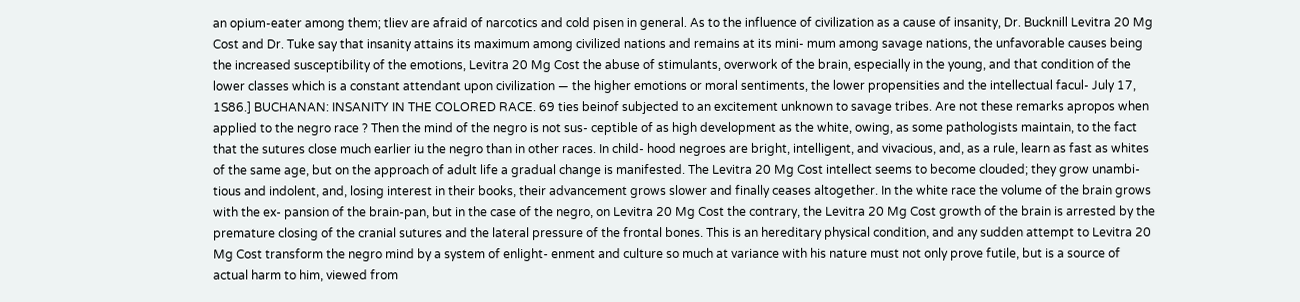an opium-eater among them; tliev are afraid of narcotics and cold pisen in general. As to the influence of civilization as a cause of insanity, Dr. Bucknill Levitra 20 Mg Cost and Dr. Tuke say that insanity attains its maximum among civilized nations and remains at its mini- mum among savage nations, the unfavorable causes being the increased susceptibility of the emotions, Levitra 20 Mg Cost the abuse of stimulants, overwork of the brain, especially in the young, and that condition of the lower classes which is a constant attendant upon civilization — the higher emotions or moral sentiments, the lower propensities and the intellectual facul- July 17, 1S86.] BUCHANAN: INSANITY IN THE COLORED RACE. 69 ties beinof subjected to an excitement unknown to savage tribes. Are not these remarks apropos when applied to the negro race ? Then the mind of the negro is not sus- ceptible of as high development as the white, owing, as some pathologists maintain, to the fact that the sutures close much earlier iu the negro than in other races. In child- hood negroes are bright, intelligent, and vivacious, and, as a rule, learn as fast as whites of the same age, but on the approach of adult life a gradual change is manifested. The Levitra 20 Mg Cost intellect seems to become clouded; they grow unambi- tious and indolent, and, losing interest in their books, their advancement grows slower and finally ceases altogether. In the white race the volume of the brain grows with the ex- pansion of the brain-pan, but in the case of the negro, on Levitra 20 Mg Cost the contrary, the Levitra 20 Mg Cost growth of the brain is arrested by the premature closing of the cranial sutures and the lateral pressure of the frontal bones. This is an hereditary physical condition, and any sudden attempt to Levitra 20 Mg Cost transform the negro mind by a system of enlight- enment and culture so much at variance with his nature must not only prove futile, but is a source of actual harm to him, viewed from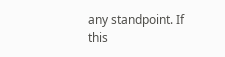any standpoint. If this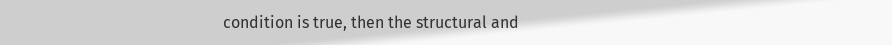condition is true, then the structural and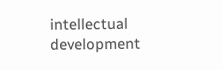intellectual development